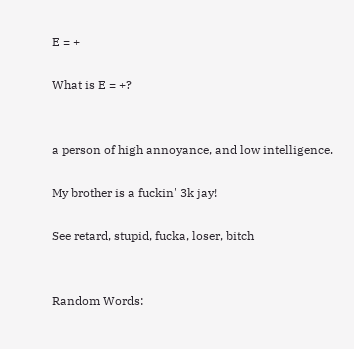E = +

What is E = +?


a person of high annoyance, and low intelligence.

My brother is a fuckin' 3k jay!

See retard, stupid, fucka, loser, bitch


Random Words: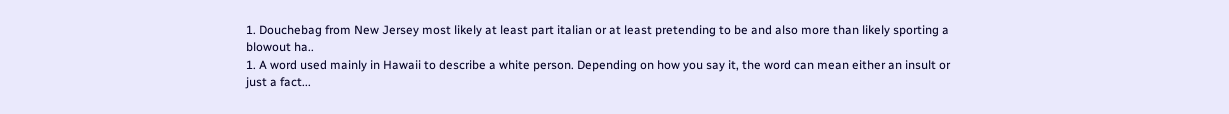1. Douchebag from New Jersey most likely at least part italian or at least pretending to be and also more than likely sporting a blowout ha..
1. A word used mainly in Hawaii to describe a white person. Depending on how you say it, the word can mean either an insult or just a fact...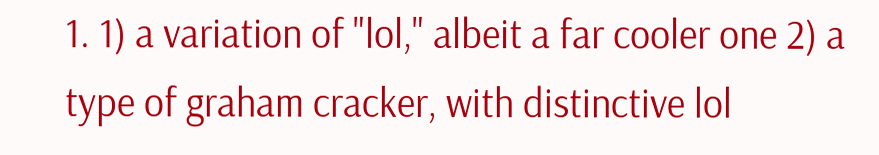1. 1) a variation of "lol," albeit a far cooler one 2) a type of graham cracker, with distinctive lol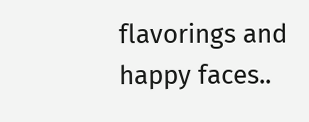flavorings and happy faces..